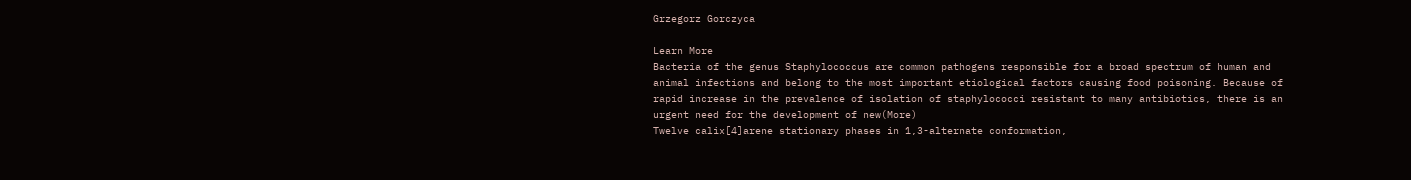Grzegorz Gorczyca

Learn More
Bacteria of the genus Staphylococcus are common pathogens responsible for a broad spectrum of human and animal infections and belong to the most important etiological factors causing food poisoning. Because of rapid increase in the prevalence of isolation of staphylococci resistant to many antibiotics, there is an urgent need for the development of new(More)
Twelve calix[4]arene stationary phases in 1,3-alternate conformation,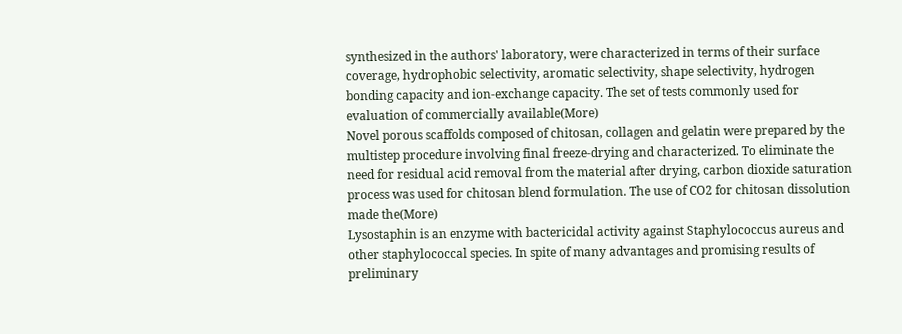synthesized in the authors' laboratory, were characterized in terms of their surface coverage, hydrophobic selectivity, aromatic selectivity, shape selectivity, hydrogen bonding capacity and ion-exchange capacity. The set of tests commonly used for evaluation of commercially available(More)
Novel porous scaffolds composed of chitosan, collagen and gelatin were prepared by the multistep procedure involving final freeze-drying and characterized. To eliminate the need for residual acid removal from the material after drying, carbon dioxide saturation process was used for chitosan blend formulation. The use of CO2 for chitosan dissolution made the(More)
Lysostaphin is an enzyme with bactericidal activity against Staphylococcus aureus and other staphylococcal species. In spite of many advantages and promising results of preliminary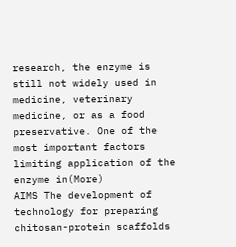research, the enzyme is still not widely used in medicine, veterinary medicine, or as a food preservative. One of the most important factors limiting application of the enzyme in(More)
AIMS The development of technology for preparing chitosan-protein scaffolds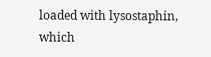loaded with lysostaphin, which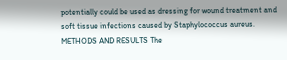potentially could be used as dressing for wound treatment and soft tissue infections caused by Staphylococcus aureus. METHODS AND RESULTS The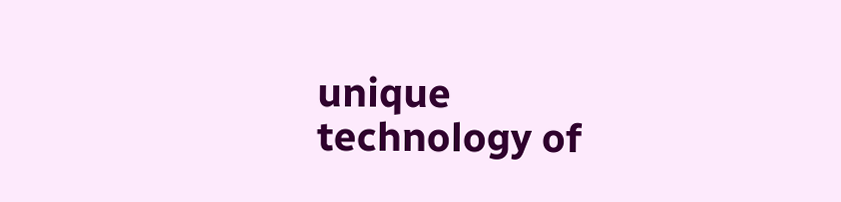unique technology of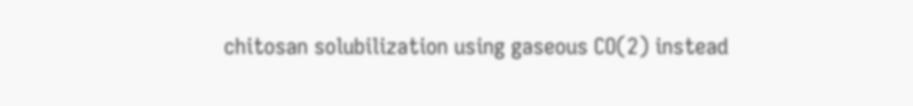chitosan solubilization using gaseous CO(2) instead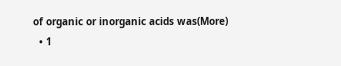of organic or inorganic acids was(More)
  • 1